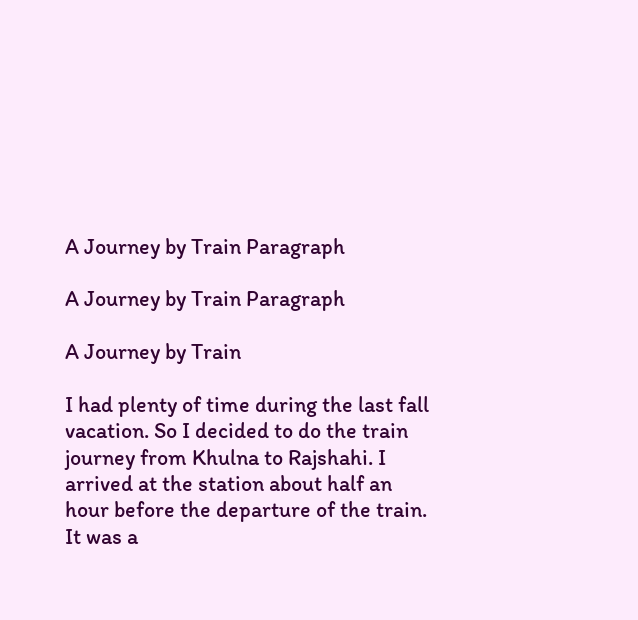A Journey by Train Paragraph

A Journey by Train Paragraph

A Journey by Train

I had plenty of time during the last fall vacation. So I decided to do the train journey from Khulna to Rajshahi. I arrived at the station about half an hour before the departure of the train. It was a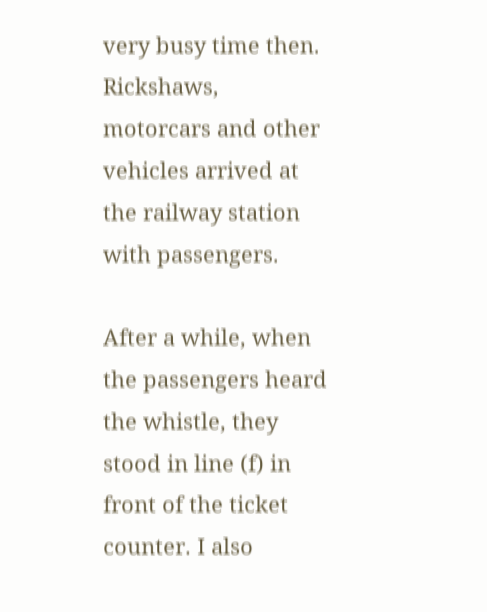very busy time then. Rickshaws, motorcars and other vehicles arrived at the railway station with passengers.

After a while, when the passengers heard the whistle, they stood in line (f) in front of the ticket counter. I also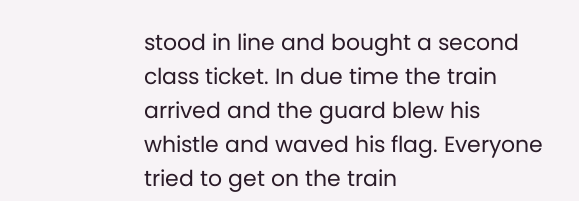stood in line and bought a second class ticket. In due time the train arrived and the guard blew his whistle and waved his flag. Everyone tried to get on the train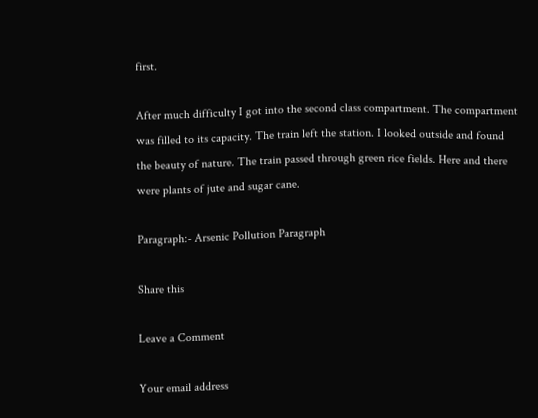first.

After much difficulty I got into the second class compartment. The compartment was filled to its capacity. The train left the station. I looked outside and found the beauty of nature. The train passed through green rice fields. Here and there were plants of jute and sugar cane.

Paragraph:- Arsenic Pollution Paragraph

Share this

Leave a Comment

Your email address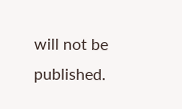will not be published.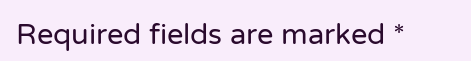Required fields are marked *